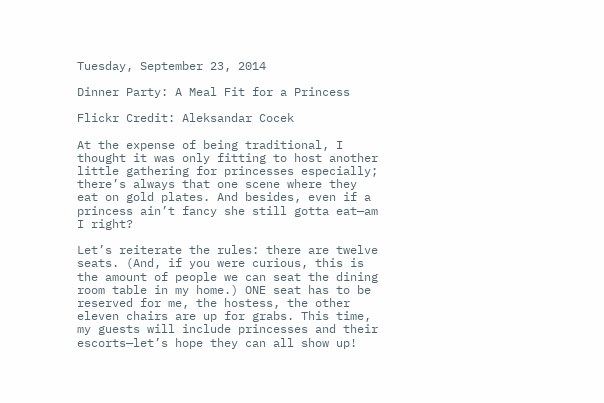Tuesday, September 23, 2014

Dinner Party: A Meal Fit for a Princess

Flickr Credit: Aleksandar Cocek

At the expense of being traditional, I thought it was only fitting to host another little gathering for princesses especially; there’s always that one scene where they eat on gold plates. And besides, even if a princess ain’t fancy she still gotta eat—am I right?

Let’s reiterate the rules: there are twelve seats. (And, if you were curious, this is the amount of people we can seat the dining room table in my home.) ONE seat has to be reserved for me, the hostess, the other eleven chairs are up for grabs. This time, my guests will include princesses and their escorts—let’s hope they can all show up!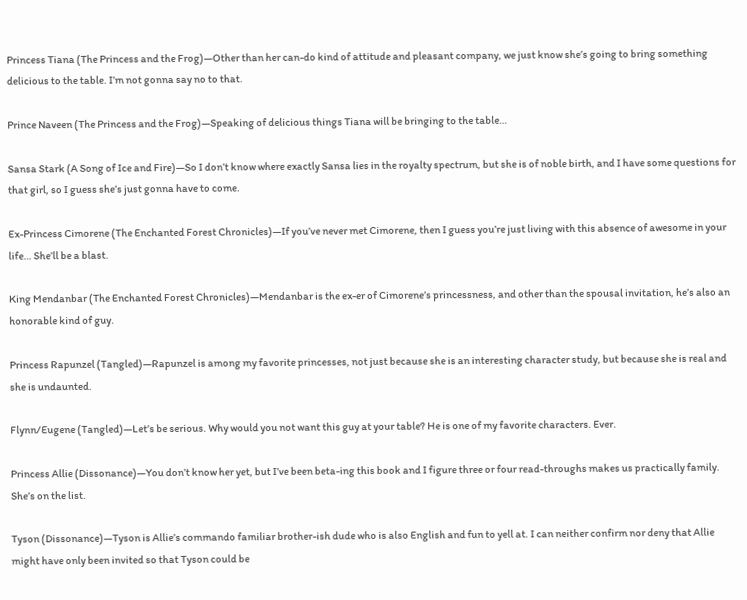Princess Tiana (The Princess and the Frog)—Other than her can-do kind of attitude and pleasant company, we just know she’s going to bring something delicious to the table. I’m not gonna say no to that.

Prince Naveen (The Princess and the Frog)—Speaking of delicious things Tiana will be bringing to the table…

Sansa Stark (A Song of Ice and Fire)—So I don’t know where exactly Sansa lies in the royalty spectrum, but she is of noble birth, and I have some questions for that girl, so I guess she’s just gonna have to come.

Ex-Princess Cimorene (The Enchanted Forest Chronicles)—If you’ve never met Cimorene, then I guess you’re just living with this absence of awesome in your life… She’ll be a blast.

King Mendanbar (The Enchanted Forest Chronicles)—Mendanbar is the ex-er of Cimorene’s princessness, and other than the spousal invitation, he’s also an honorable kind of guy.

Princess Rapunzel (Tangled)—Rapunzel is among my favorite princesses, not just because she is an interesting character study, but because she is real and she is undaunted.

Flynn/Eugene (Tangled)—Let’s be serious. Why would you not want this guy at your table? He is one of my favorite characters. Ever.

Princess Allie (Dissonance)—You don’t know her yet, but I’ve been beta-ing this book and I figure three or four read-throughs makes us practically family. She’s on the list.

Tyson (Dissonance)—Tyson is Allie’s commando familiar brother-ish dude who is also English and fun to yell at. I can neither confirm nor deny that Allie might have only been invited so that Tyson could be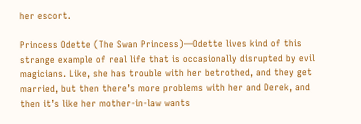her escort.

Princess Odette (The Swan Princess)—Odette lives kind of this strange example of real life that is occasionally disrupted by evil magicians. Like, she has trouble with her betrothed, and they get married, but then there’s more problems with her and Derek, and then it’s like her mother-in-law wants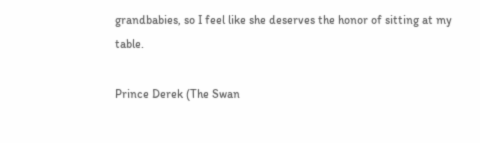grandbabies, so I feel like she deserves the honor of sitting at my table.

Prince Derek (The Swan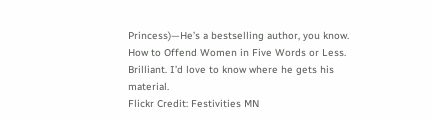Princess)—He’s a bestselling author, you know. How to Offend Women in Five Words or Less. Brilliant. I’d love to know where he gets his material.
Flickr Credit: Festivities MN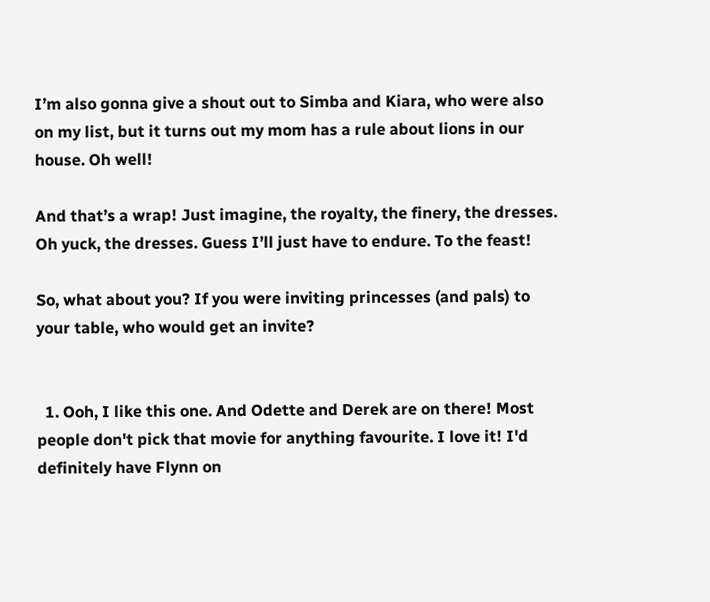I’m also gonna give a shout out to Simba and Kiara, who were also on my list, but it turns out my mom has a rule about lions in our house. Oh well!

And that’s a wrap! Just imagine, the royalty, the finery, the dresses. Oh yuck, the dresses. Guess I’ll just have to endure. To the feast!

So, what about you? If you were inviting princesses (and pals) to your table, who would get an invite?


  1. Ooh, I like this one. And Odette and Derek are on there! Most people don't pick that movie for anything favourite. I love it! I'd definitely have Flynn on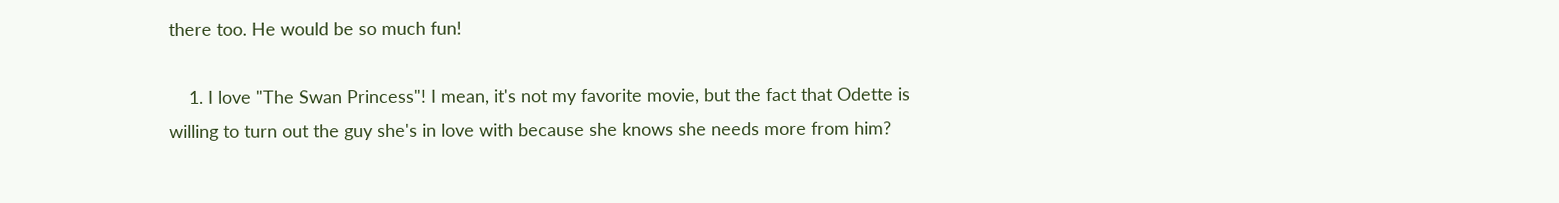there too. He would be so much fun!

    1. I love "The Swan Princess"! I mean, it's not my favorite movie, but the fact that Odette is willing to turn out the guy she's in love with because she knows she needs more from him?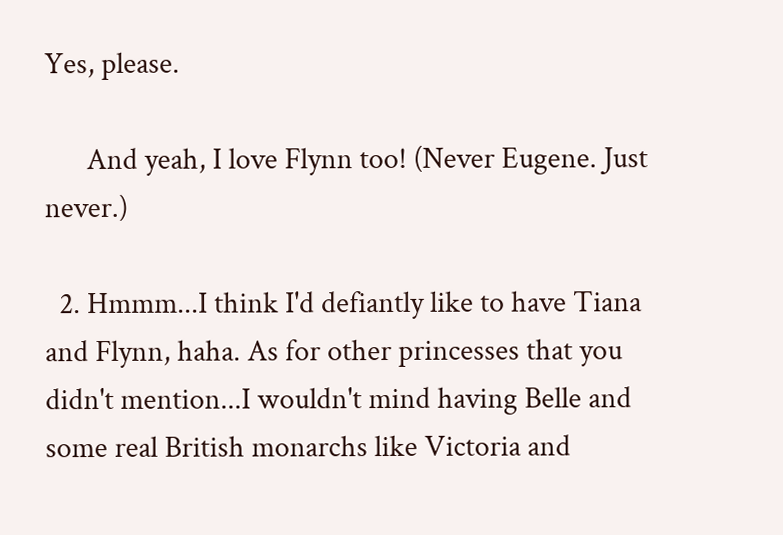Yes, please.

      And yeah, I love Flynn too! (Never Eugene. Just never.)

  2. Hmmm...I think I'd defiantly like to have Tiana and Flynn, haha. As for other princesses that you didn't mention...I wouldn't mind having Belle and some real British monarchs like Victoria and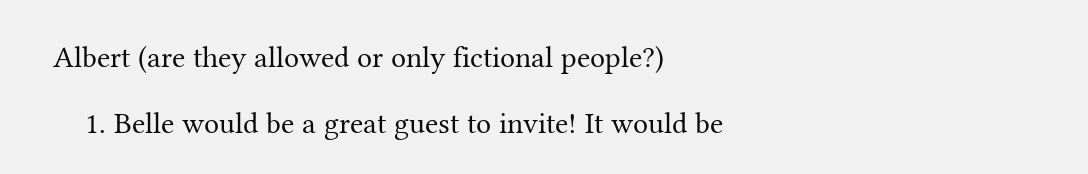Albert (are they allowed or only fictional people?)

    1. Belle would be a great guest to invite! It would be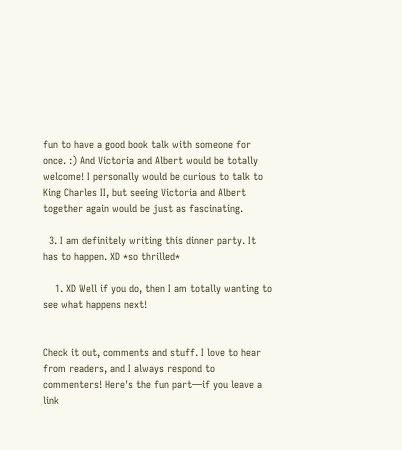fun to have a good book talk with someone for once. :) And Victoria and Albert would be totally welcome! I personally would be curious to talk to King Charles II, but seeing Victoria and Albert together again would be just as fascinating.

  3. I am definitely writing this dinner party. It has to happen. XD *so thrilled*

    1. XD Well if you do, then I am totally wanting to see what happens next!


Check it out, comments and stuff. I love to hear from readers, and I always respond to commenters! Here's the fun part—if you leave a link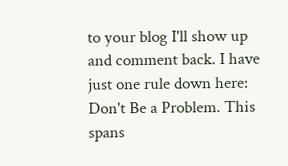to your blog I'll show up and comment back. I have just one rule down here: Don't Be a Problem. This spans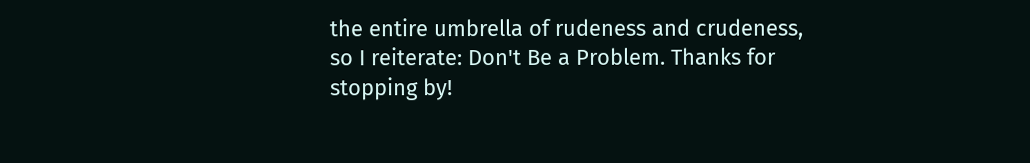the entire umbrella of rudeness and crudeness, so I reiterate: Don't Be a Problem. Thanks for stopping by!